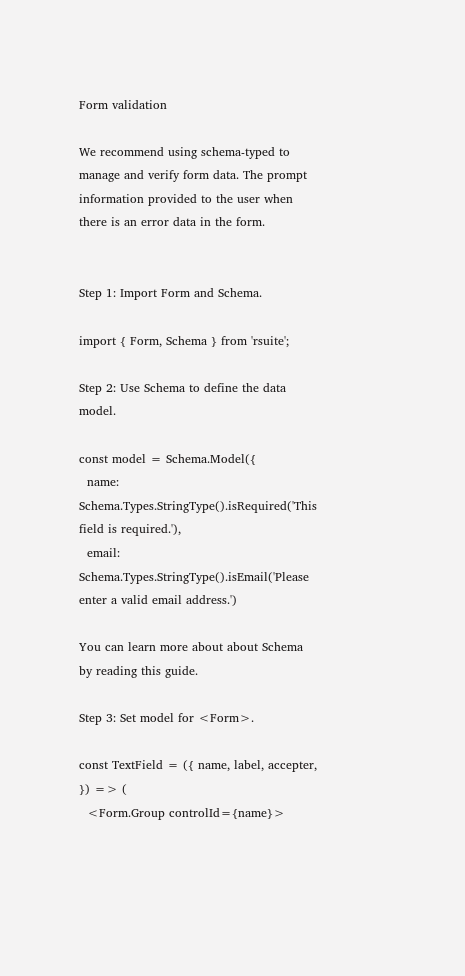Form validation

We recommend using schema-typed to manage and verify form data. The prompt information provided to the user when there is an error data in the form.


Step 1: Import Form and Schema.

import { Form, Schema } from 'rsuite';

Step 2: Use Schema to define the data model.

const model = Schema.Model({
  name: Schema.Types.StringType().isRequired('This field is required.'),
  email: Schema.Types.StringType().isEmail('Please enter a valid email address.')

You can learn more about about Schema by reading this guide.

Step 3: Set model for <Form>.

const TextField = ({ name, label, accepter, }) => (
  <Form.Group controlId={name}>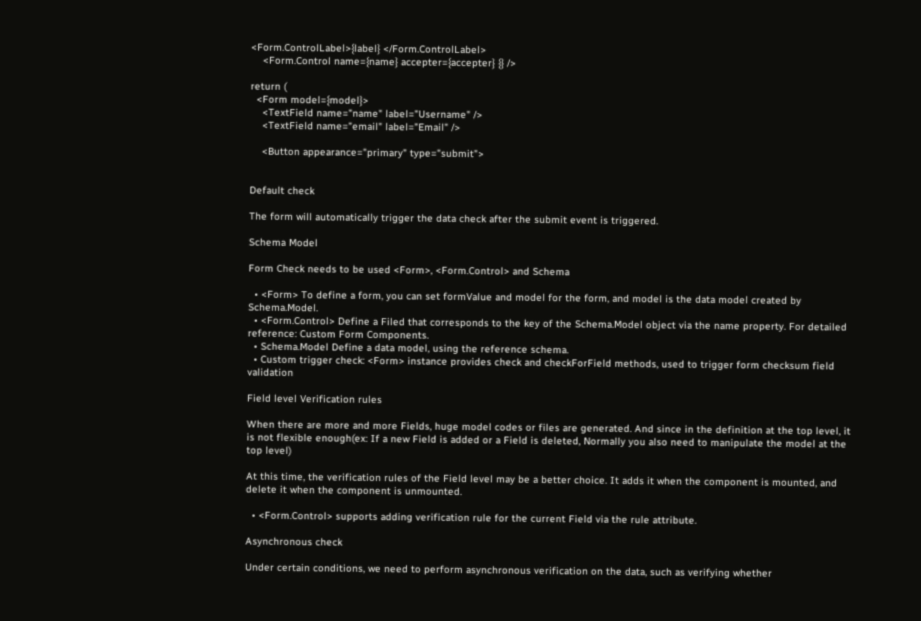<Form.ControlLabel>{label} </Form.ControlLabel>
    <Form.Control name={name} accepter={accepter} {} />

return (
  <Form model={model}>
    <TextField name="name" label="Username" />
    <TextField name="email" label="Email" />

    <Button appearance="primary" type="submit">


Default check

The form will automatically trigger the data check after the submit event is triggered.

Schema Model

Form Check needs to be used <Form>, <Form.Control> and Schema

  • <Form> To define a form, you can set formValue and model for the form, and model is the data model created by Schema.Model.
  • <Form.Control> Define a Filed that corresponds to the key of the Schema.Model object via the name property. For detailed reference: Custom Form Components.
  • Schema.Model Define a data model, using the reference schema.
  • Custom trigger check: <Form> instance provides check and checkForField methods, used to trigger form checksum field validation

Field level Verification rules

When there are more and more Fields, huge model codes or files are generated. And since in the definition at the top level, it is not flexible enough(ex: If a new Field is added or a Field is deleted, Normally you also need to manipulate the model at the top level)

At this time, the verification rules of the Field level may be a better choice. It adds it when the component is mounted, and delete it when the component is unmounted.

  • <Form.Control> supports adding verification rule for the current Field via the rule attribute.

Asynchronous check

Under certain conditions, we need to perform asynchronous verification on the data, such as verifying whether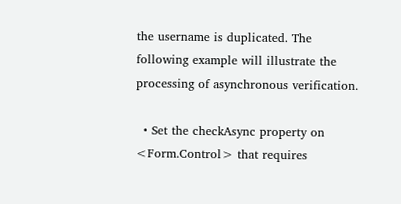the username is duplicated. The following example will illustrate the processing of asynchronous verification.

  • Set the checkAsync property on <Form.Control> that requires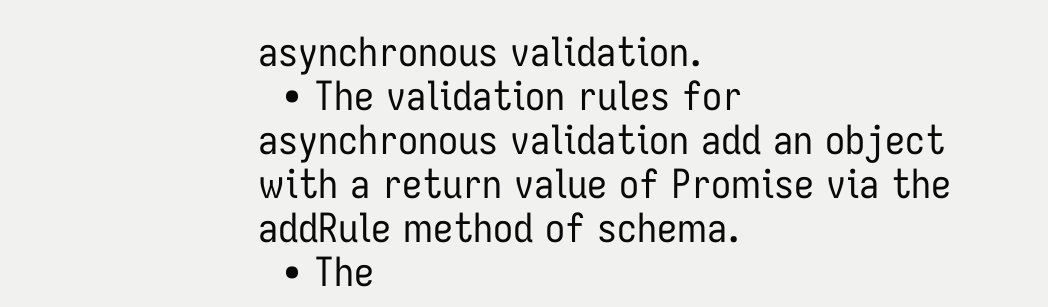asynchronous validation.
  • The validation rules for asynchronous validation add an object with a return value of Promise via the addRule method of schema.
  • The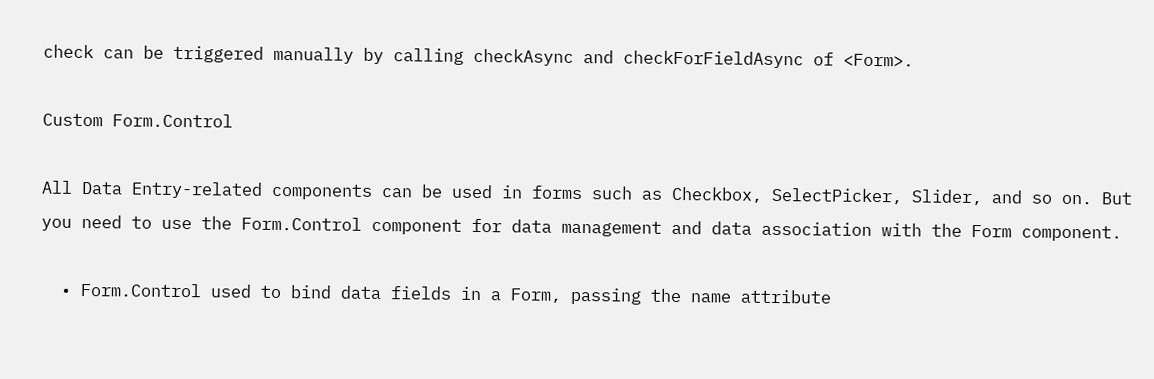check can be triggered manually by calling checkAsync and checkForFieldAsync of <Form>.

Custom Form.Control

All Data Entry-related components can be used in forms such as Checkbox, SelectPicker, Slider, and so on. But you need to use the Form.Control component for data management and data association with the Form component.

  • Form.Control used to bind data fields in a Form, passing the name attribute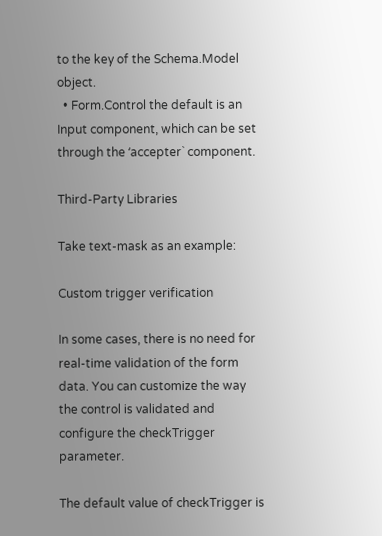to the key of the Schema.Model object.
  • Form.Control the default is an Input component, which can be set through the ʻaccepter` component.

Third-Party Libraries

Take text-mask as an example:

Custom trigger verification

In some cases, there is no need for real-time validation of the form data. You can customize the way the control is validated and configure the checkTrigger parameter.

The default value of checkTrigger is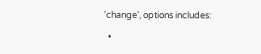'change', options includes:

  •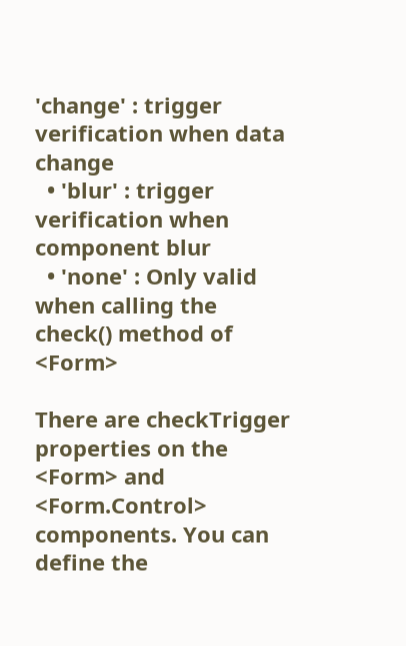'change' : trigger verification when data change
  • 'blur' : trigger verification when component blur
  • 'none' : Only valid when calling the check() method of <Form>

There are checkTrigger properties on the <Form> and <Form.Control> components. You can define the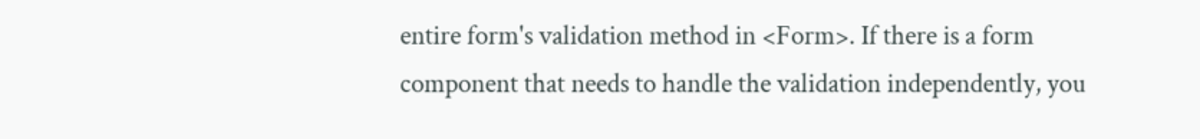entire form's validation method in <Form>. If there is a form component that needs to handle the validation independently, you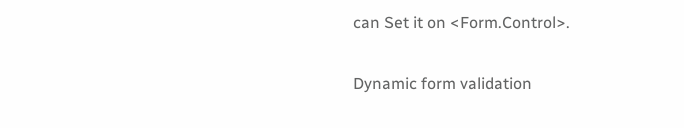can Set it on <Form.Control>.

Dynamic form validation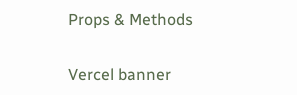Props & Methods

Vercel banner